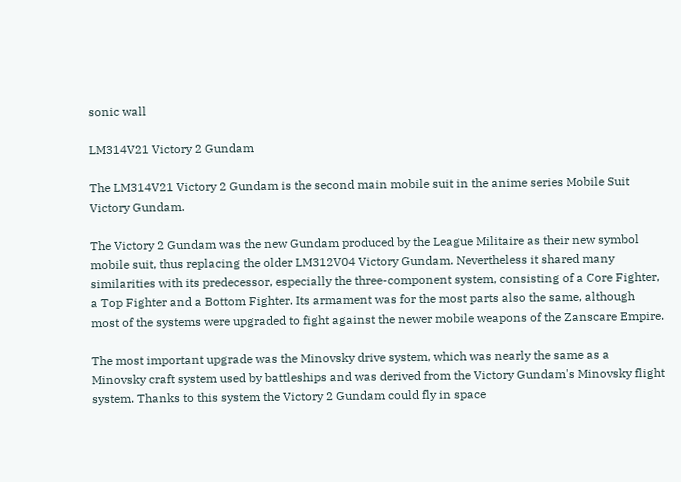sonic wall

LM314V21 Victory 2 Gundam

The LM314V21 Victory 2 Gundam is the second main mobile suit in the anime series Mobile Suit Victory Gundam.

The Victory 2 Gundam was the new Gundam produced by the League Militaire as their new symbol mobile suit, thus replacing the older LM312V04 Victory Gundam. Nevertheless it shared many similarities with its predecessor, especially the three-component system, consisting of a Core Fighter, a Top Fighter and a Bottom Fighter. Its armament was for the most parts also the same, although most of the systems were upgraded to fight against the newer mobile weapons of the Zanscare Empire.

The most important upgrade was the Minovsky drive system, which was nearly the same as a Minovsky craft system used by battleships and was derived from the Victory Gundam's Minovsky flight system. Thanks to this system the Victory 2 Gundam could fly in space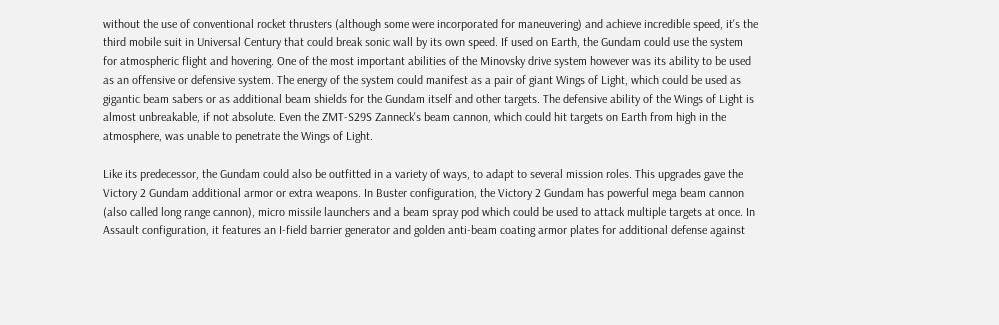without the use of conventional rocket thrusters (although some were incorporated for maneuvering) and achieve incredible speed, it's the third mobile suit in Universal Century that could break sonic wall by its own speed. If used on Earth, the Gundam could use the system for atmospheric flight and hovering. One of the most important abilities of the Minovsky drive system however was its ability to be used as an offensive or defensive system. The energy of the system could manifest as a pair of giant Wings of Light, which could be used as gigantic beam sabers or as additional beam shields for the Gundam itself and other targets. The defensive ability of the Wings of Light is almost unbreakable, if not absolute. Even the ZMT-S29S Zanneck's beam cannon, which could hit targets on Earth from high in the atmosphere, was unable to penetrate the Wings of Light.

Like its predecessor, the Gundam could also be outfitted in a variety of ways, to adapt to several mission roles. This upgrades gave the Victory 2 Gundam additional armor or extra weapons. In Buster configuration, the Victory 2 Gundam has powerful mega beam cannon (also called long range cannon), micro missile launchers and a beam spray pod which could be used to attack multiple targets at once. In Assault configuration, it features an I-field barrier generator and golden anti-beam coating armor plates for additional defense against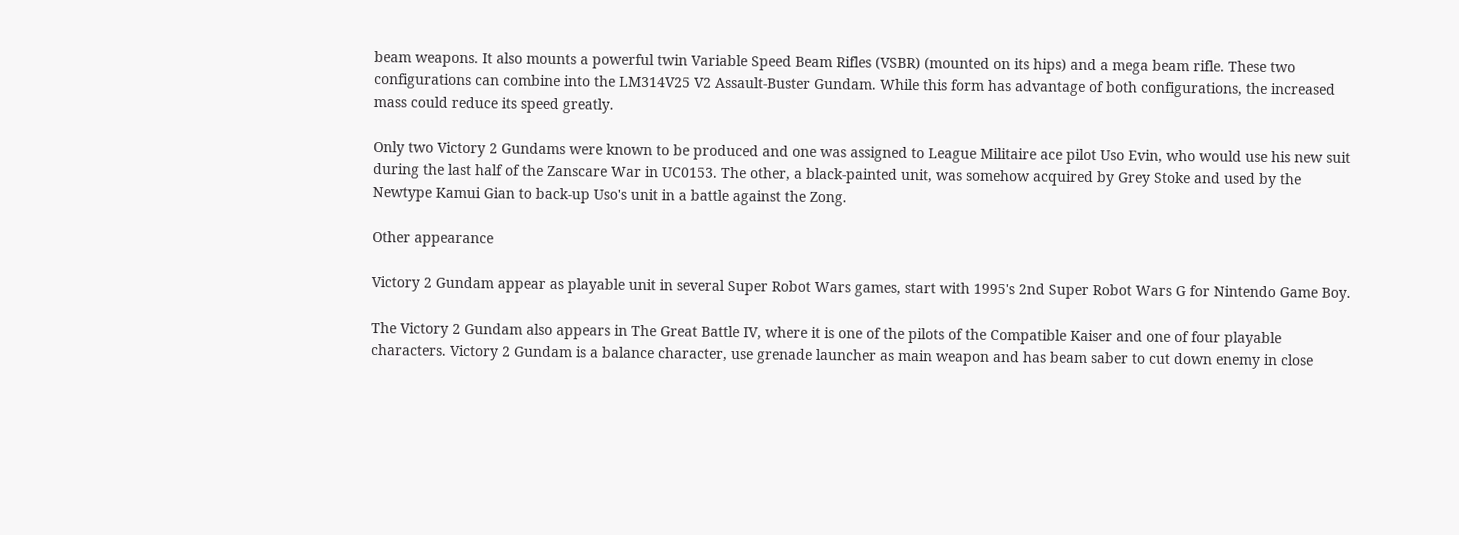beam weapons. It also mounts a powerful twin Variable Speed Beam Rifles (VSBR) (mounted on its hips) and a mega beam rifle. These two configurations can combine into the LM314V25 V2 Assault-Buster Gundam. While this form has advantage of both configurations, the increased mass could reduce its speed greatly.

Only two Victory 2 Gundams were known to be produced and one was assigned to League Militaire ace pilot Uso Evin, who would use his new suit during the last half of the Zanscare War in UC0153. The other, a black-painted unit, was somehow acquired by Grey Stoke and used by the Newtype Kamui Gian to back-up Uso's unit in a battle against the Zong.

Other appearance

Victory 2 Gundam appear as playable unit in several Super Robot Wars games, start with 1995's 2nd Super Robot Wars G for Nintendo Game Boy.

The Victory 2 Gundam also appears in The Great Battle IV, where it is one of the pilots of the Compatible Kaiser and one of four playable characters. Victory 2 Gundam is a balance character, use grenade launcher as main weapon and has beam saber to cut down enemy in close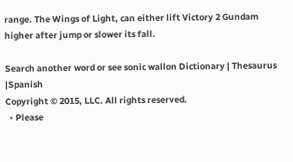range. The Wings of Light, can either lift Victory 2 Gundam higher after jump or slower its fall.

Search another word or see sonic wallon Dictionary | Thesaurus |Spanish
Copyright © 2015, LLC. All rights reserved.
  • Please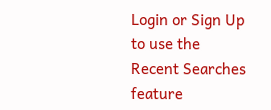Login or Sign Up to use the Recent Searches feature